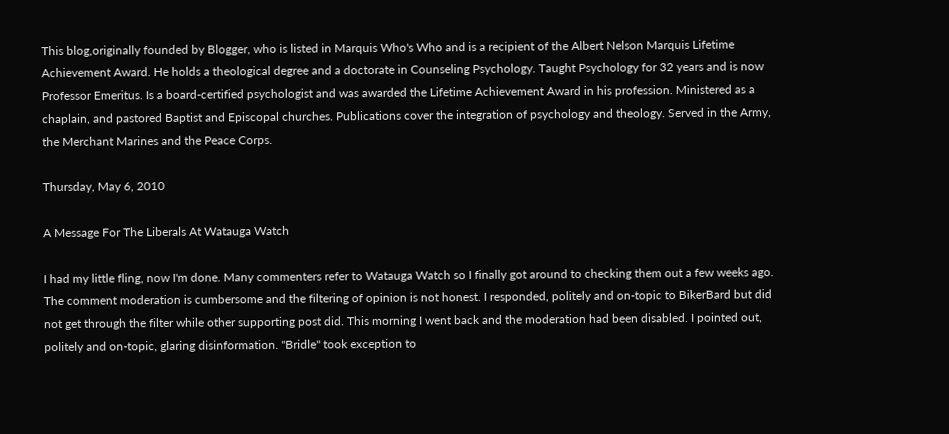This blog,originally founded by Blogger, who is listed in Marquis Who's Who and is a recipient of the Albert Nelson Marquis Lifetime Achievement Award. He holds a theological degree and a doctorate in Counseling Psychology. Taught Psychology for 32 years and is now Professor Emeritus. Is a board-certified psychologist and was awarded the Lifetime Achievement Award in his profession. Ministered as a chaplain, and pastored Baptist and Episcopal churches. Publications cover the integration of psychology and theology. Served in the Army, the Merchant Marines and the Peace Corps.

Thursday, May 6, 2010

A Message For The Liberals At Watauga Watch

I had my little fling, now I'm done. Many commenters refer to Watauga Watch so I finally got around to checking them out a few weeks ago. The comment moderation is cumbersome and the filtering of opinion is not honest. I responded, politely and on-topic to BikerBard but did not get through the filter while other supporting post did. This morning I went back and the moderation had been disabled. I pointed out, politely and on-topic, glaring disinformation. "Bridle" took exception to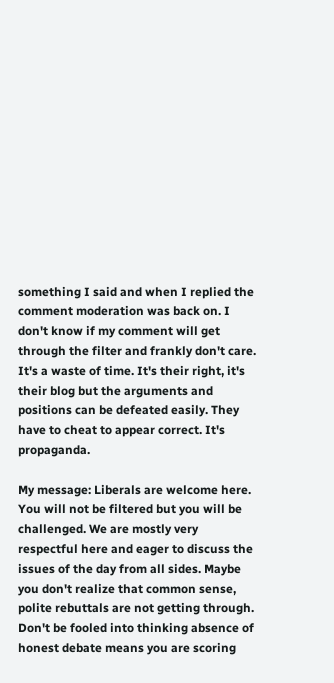something I said and when I replied the comment moderation was back on. I don't know if my comment will get through the filter and frankly don't care. It's a waste of time. It's their right, it's their blog but the arguments and positions can be defeated easily. They have to cheat to appear correct. It's propaganda.

My message: Liberals are welcome here. You will not be filtered but you will be challenged. We are mostly very respectful here and eager to discuss the issues of the day from all sides. Maybe you don't realize that common sense, polite rebuttals are not getting through. Don't be fooled into thinking absence of honest debate means you are scoring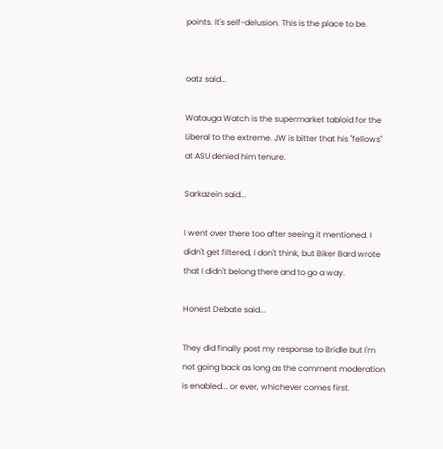points. It's self-delusion. This is the place to be.


oatz said...

Watauga Watch is the supermarket tabloid for the Liberal to the extreme. JW is bitter that his "fellows" at ASU denied him tenure.

Sarkazein said...

I went over there too after seeing it mentioned. I didn't get filtered, I don't think, but Biker Bard wrote that I didn't belong there and to go a way.

Honest Debate said...

They did finally post my response to Bridle but I'm not going back as long as the comment moderation is enabled... or ever, whichever comes first.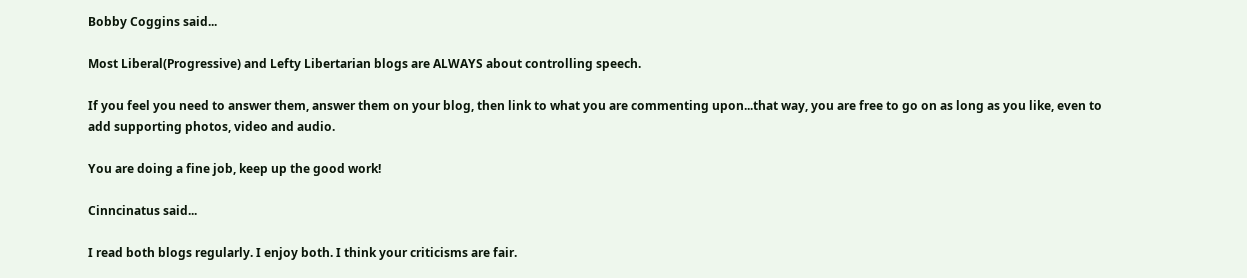Bobby Coggins said...

Most Liberal(Progressive) and Lefty Libertarian blogs are ALWAYS about controlling speech.

If you feel you need to answer them, answer them on your blog, then link to what you are commenting upon...that way, you are free to go on as long as you like, even to add supporting photos, video and audio.

You are doing a fine job, keep up the good work!

Cinncinatus said...

I read both blogs regularly. I enjoy both. I think your criticisms are fair.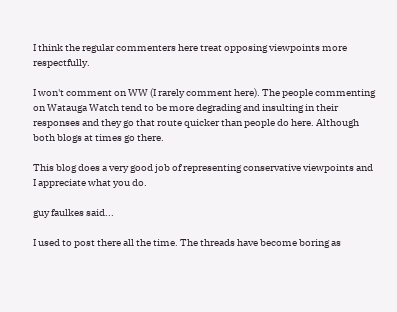I think the regular commenters here treat opposing viewpoints more respectfully.

I won't comment on WW (I rarely comment here). The people commenting on Watauga Watch tend to be more degrading and insulting in their responses and they go that route quicker than people do here. Although both blogs at times go there.

This blog does a very good job of representing conservative viewpoints and I appreciate what you do.

guy faulkes said...

I used to post there all the time. The threads have become boring as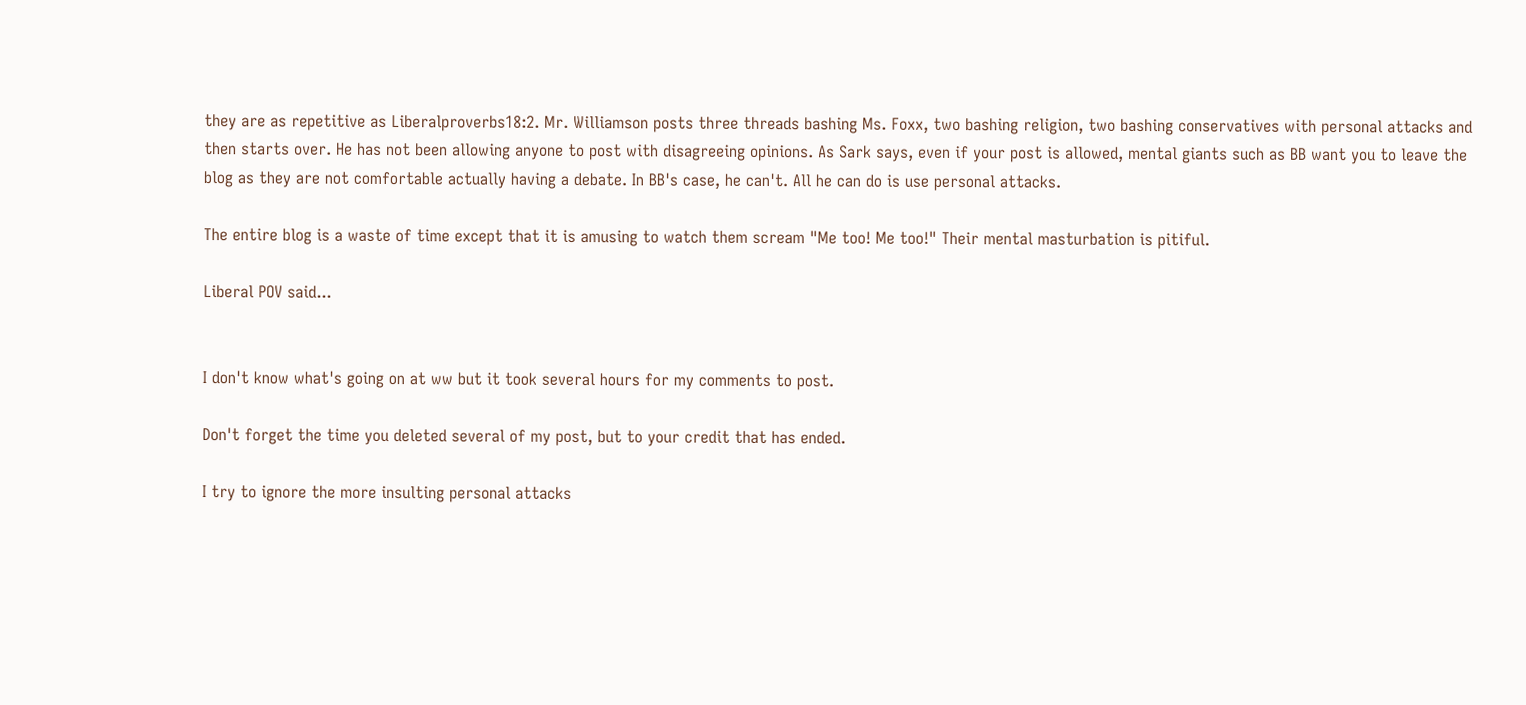they are as repetitive as Liberalproverbs18:2. Mr. Williamson posts three threads bashing Ms. Foxx, two bashing religion, two bashing conservatives with personal attacks and then starts over. He has not been allowing anyone to post with disagreeing opinions. As Sark says, even if your post is allowed, mental giants such as BB want you to leave the blog as they are not comfortable actually having a debate. In BB's case, he can't. All he can do is use personal attacks.

The entire blog is a waste of time except that it is amusing to watch them scream "Me too! Me too!" Their mental masturbation is pitiful.

Liberal POV said...


I don't know what's going on at ww but it took several hours for my comments to post.

Don't forget the time you deleted several of my post, but to your credit that has ended.

I try to ignore the more insulting personal attacks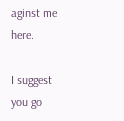aginst me here.

I suggest you go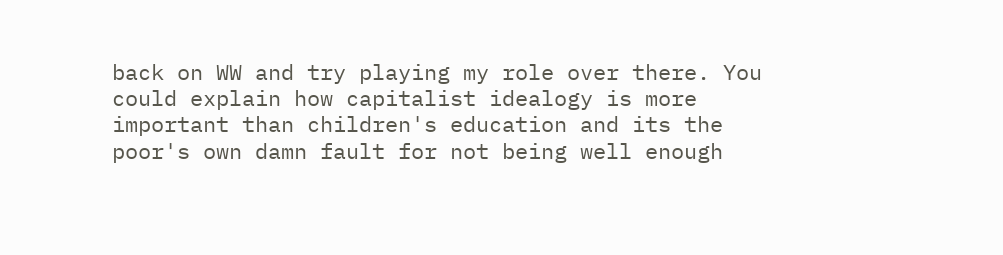back on WW and try playing my role over there. You could explain how capitalist idealogy is more important than children's education and its the poor's own damn fault for not being well enough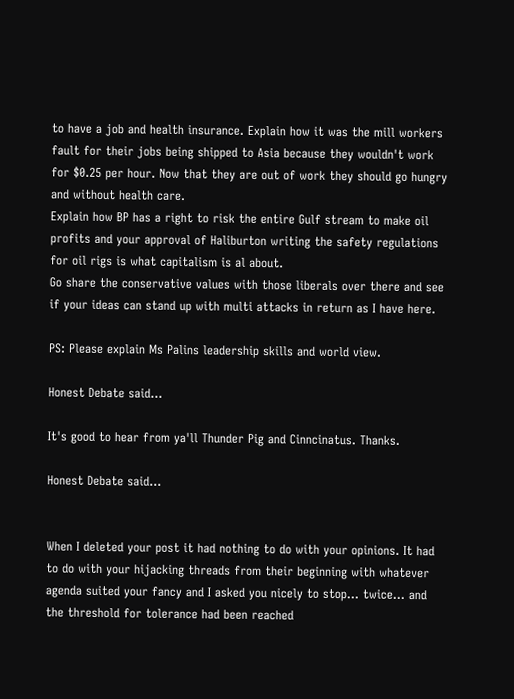to have a job and health insurance. Explain how it was the mill workers fault for their jobs being shipped to Asia because they wouldn't work for $0.25 per hour. Now that they are out of work they should go hungry and without health care.
Explain how BP has a right to risk the entire Gulf stream to make oil profits and your approval of Haliburton writing the safety regulations for oil rigs is what capitalism is al about.
Go share the conservative values with those liberals over there and see if your ideas can stand up with multi attacks in return as I have here.

PS: Please explain Ms Palins leadership skills and world view.

Honest Debate said...

It's good to hear from ya'll Thunder Pig and Cinncinatus. Thanks.

Honest Debate said...


When I deleted your post it had nothing to do with your opinions. It had to do with your hijacking threads from their beginning with whatever agenda suited your fancy and I asked you nicely to stop... twice... and the threshold for tolerance had been reached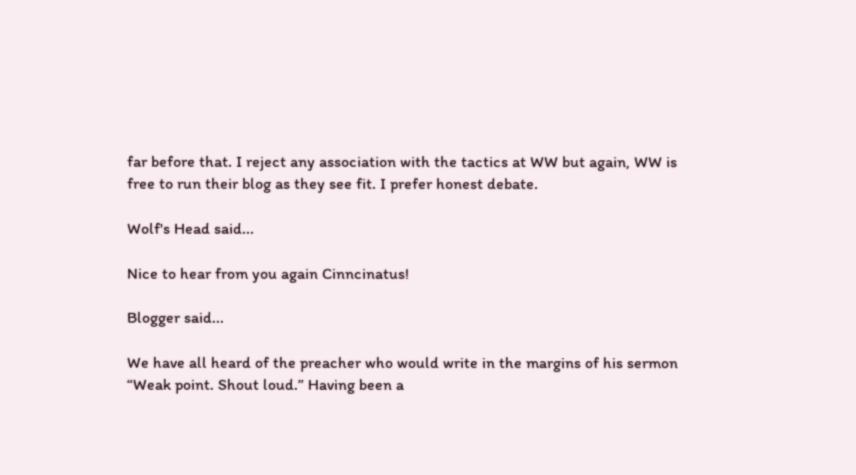far before that. I reject any association with the tactics at WW but again, WW is free to run their blog as they see fit. I prefer honest debate.

Wolf's Head said...

Nice to hear from you again Cinncinatus!

Blogger said...

We have all heard of the preacher who would write in the margins of his sermon “Weak point. Shout loud.” Having been a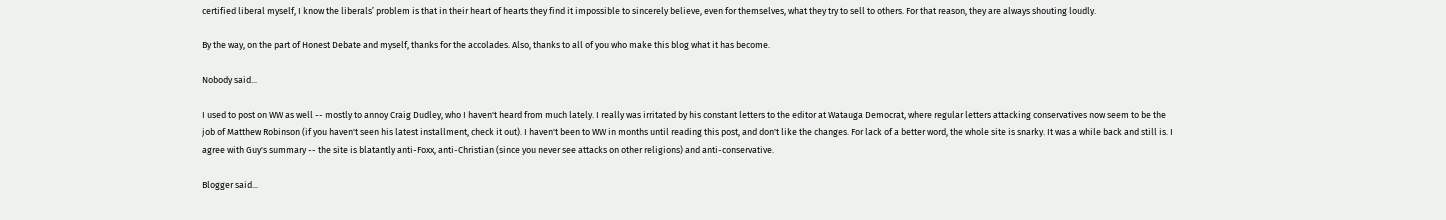certified liberal myself, I know the liberals’ problem is that in their heart of hearts they find it impossible to sincerely believe, even for themselves, what they try to sell to others. For that reason, they are always shouting loudly.

By the way, on the part of Honest Debate and myself, thanks for the accolades. Also, thanks to all of you who make this blog what it has become.

Nobody said...

I used to post on WW as well -- mostly to annoy Craig Dudley, who I haven't heard from much lately. I really was irritated by his constant letters to the editor at Watauga Democrat, where regular letters attacking conservatives now seem to be the job of Matthew Robinson (if you haven't seen his latest installment, check it out). I haven't been to WW in months until reading this post, and don't like the changes. For lack of a better word, the whole site is snarky. It was a while back and still is. I agree with Guy's summary -- the site is blatantly anti-Foxx, anti-Christian (since you never see attacks on other religions) and anti-conservative.

Blogger said...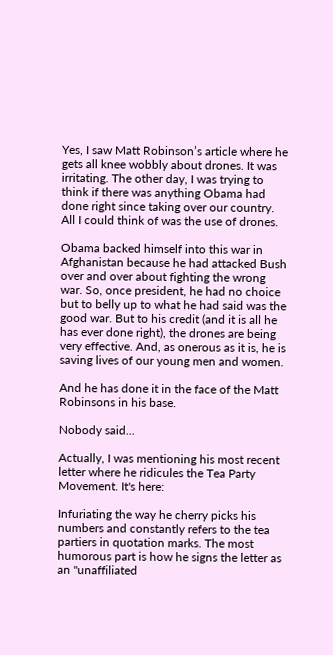Yes, I saw Matt Robinson’s article where he gets all knee wobbly about drones. It was irritating. The other day, I was trying to think if there was anything Obama had done right since taking over our country. All I could think of was the use of drones.

Obama backed himself into this war in Afghanistan because he had attacked Bush over and over about fighting the wrong war. So, once president, he had no choice but to belly up to what he had said was the good war. But to his credit (and it is all he has ever done right), the drones are being very effective. And, as onerous as it is, he is saving lives of our young men and women.

And he has done it in the face of the Matt Robinsons in his base.

Nobody said...

Actually, I was mentioning his most recent letter where he ridicules the Tea Party Movement. It's here:

Infuriating the way he cherry picks his numbers and constantly refers to the tea partiers in quotation marks. The most humorous part is how he signs the letter as an "unaffiliated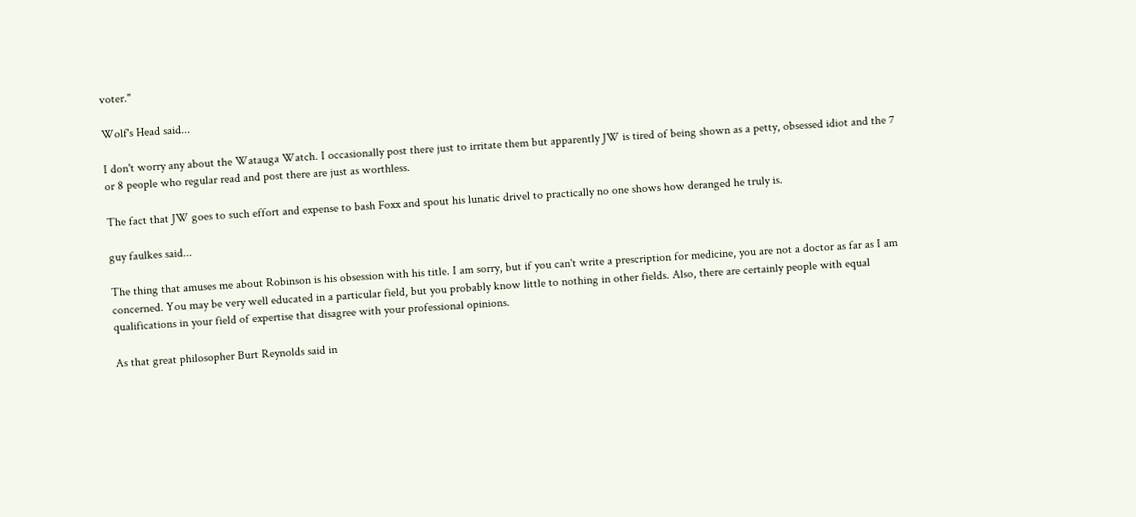voter."

Wolf's Head said...

I don't worry any about the Watauga Watch. I occasionally post there just to irritate them but apparently JW is tired of being shown as a petty, obsessed idiot and the 7 or 8 people who regular read and post there are just as worthless.

The fact that JW goes to such effort and expense to bash Foxx and spout his lunatic drivel to practically no one shows how deranged he truly is.

guy faulkes said...

The thing that amuses me about Robinson is his obsession with his title. I am sorry, but if you can't write a prescription for medicine, you are not a doctor as far as I am concerned. You may be very well educated in a particular field, but you probably know little to nothing in other fields. Also, there are certainly people with equal qualifications in your field of expertise that disagree with your professional opinions.

As that great philosopher Burt Reynolds said in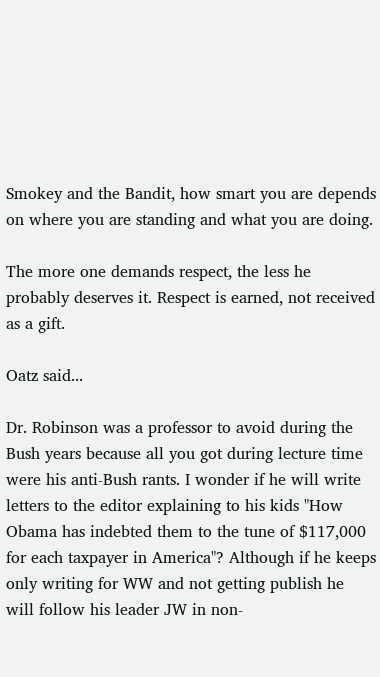Smokey and the Bandit, how smart you are depends on where you are standing and what you are doing.

The more one demands respect, the less he probably deserves it. Respect is earned, not received as a gift.

Oatz said...

Dr. Robinson was a professor to avoid during the Bush years because all you got during lecture time were his anti-Bush rants. I wonder if he will write letters to the editor explaining to his kids "How Obama has indebted them to the tune of $117,000 for each taxpayer in America"? Although if he keeps only writing for WW and not getting publish he will follow his leader JW in non-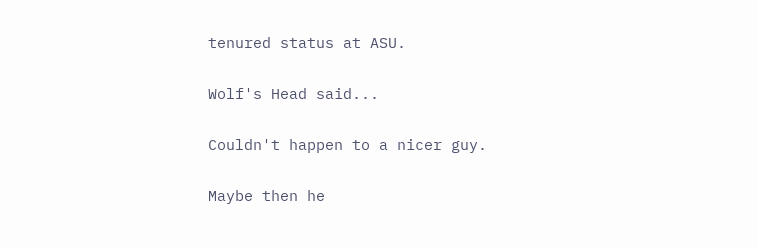tenured status at ASU.

Wolf's Head said...

Couldn't happen to a nicer guy.

Maybe then he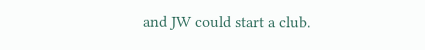and JW could start a club.